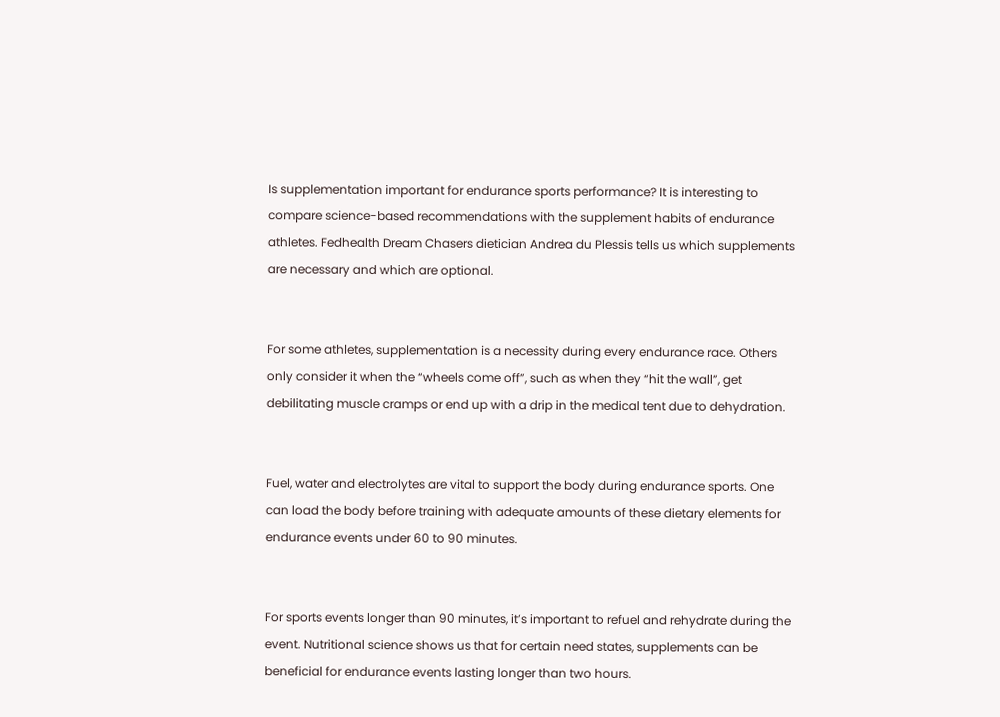Is supplementation important for endurance sports performance? It is interesting to compare science-based recommendations with the supplement habits of endurance athletes. Fedhealth Dream Chasers dietician Andrea du Plessis tells us which supplements are necessary and which are optional.


For some athletes, supplementation is a necessity during every endurance race. Others only consider it when the “wheels come off”, such as when they “hit the wall”, get debilitating muscle cramps or end up with a drip in the medical tent due to dehydration.


Fuel, water and electrolytes are vital to support the body during endurance sports. One can load the body before training with adequate amounts of these dietary elements for endurance events under 60 to 90 minutes.


For sports events longer than 90 minutes, it’s important to refuel and rehydrate during the event. Nutritional science shows us that for certain need states, supplements can be beneficial for endurance events lasting longer than two hours.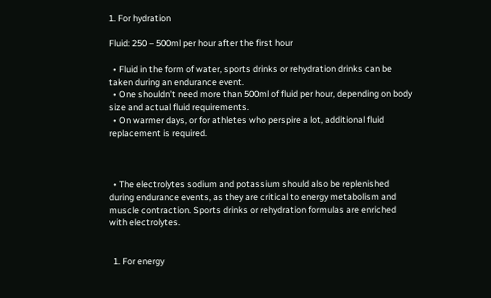1. For hydration

Fluid: 250 – 500ml per hour after the first hour

  • Fluid in the form of water, sports drinks or rehydration drinks can be taken during an endurance event.
  • One shouldn’t need more than 500ml of fluid per hour, depending on body size and actual fluid requirements.
  • On warmer days, or for athletes who perspire a lot, additional fluid replacement is required.



  • The electrolytes sodium and potassium should also be replenished during endurance events, as they are critical to energy metabolism and muscle contraction. Sports drinks or rehydration formulas are enriched with electrolytes.


  1. For energy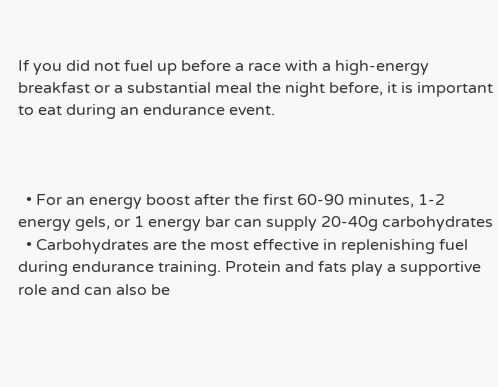If you did not fuel up before a race with a high-energy breakfast or a substantial meal the night before, it is important to eat during an endurance event.



  • For an energy boost after the first 60-90 minutes, 1-2 energy gels, or 1 energy bar can supply 20-40g carbohydrates
  • Carbohydrates are the most effective in replenishing fuel during endurance training. Protein and fats play a supportive role and can also be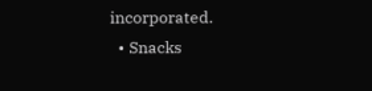incorporated.
  • Snacks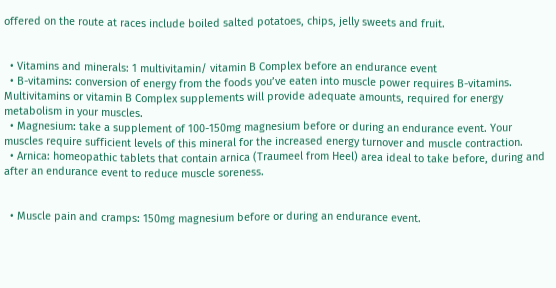offered on the route at races include boiled salted potatoes, chips, jelly sweets and fruit.


  • Vitamins and minerals: 1 multivitamin/ vitamin B Complex before an endurance event
  • B-vitamins: conversion of energy from the foods you’ve eaten into muscle power requires B-vitamins. Multivitamins or vitamin B Complex supplements will provide adequate amounts, required for energy metabolism in your muscles.
  • Magnesium: take a supplement of 100-150mg magnesium before or during an endurance event. Your muscles require sufficient levels of this mineral for the increased energy turnover and muscle contraction.
  • Arnica: homeopathic tablets that contain arnica (Traumeel from Heel) area ideal to take before, during and after an endurance event to reduce muscle soreness.


  • Muscle pain and cramps: 150mg magnesium before or during an endurance event.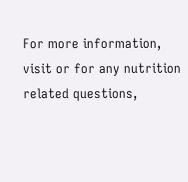For more information, visit or for any nutrition related questions,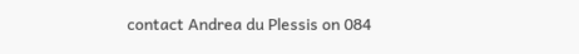contact Andrea du Plessis on 084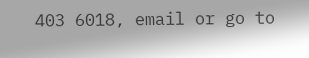403 6018, email or go to